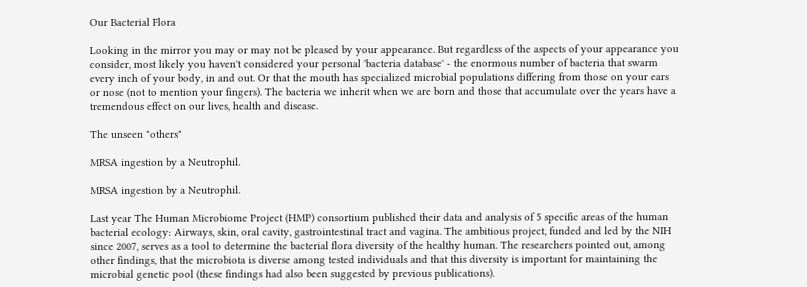Our Bacterial Flora

Looking in the mirror you may or may not be pleased by your appearance. But regardless of the aspects of your appearance you consider, most likely you haven't considered your personal 'bacteria database' - the enormous number of bacteria that swarm every inch of your body, in and out. Or that the mouth has specialized microbial populations differing from those on your ears or nose (not to mention your fingers). The bacteria we inherit when we are born and those that accumulate over the years have a tremendous effect on our lives, health and disease.

The unseen "others"

MRSA ingestion by a Neutrophil.

MRSA ingestion by a Neutrophil.

Last year The Human Microbiome Project (HMP) consortium published their data and analysis of 5 specific areas of the human bacterial ecology: Airways, skin, oral cavity, gastrointestinal tract and vagina. The ambitious project, funded and led by the NIH since 2007, serves as a tool to determine the bacterial flora diversity of the healthy human. The researchers pointed out, among other findings, that the microbiota is diverse among tested individuals and that this diversity is important for maintaining the microbial genetic pool (these findings had also been suggested by previous publications).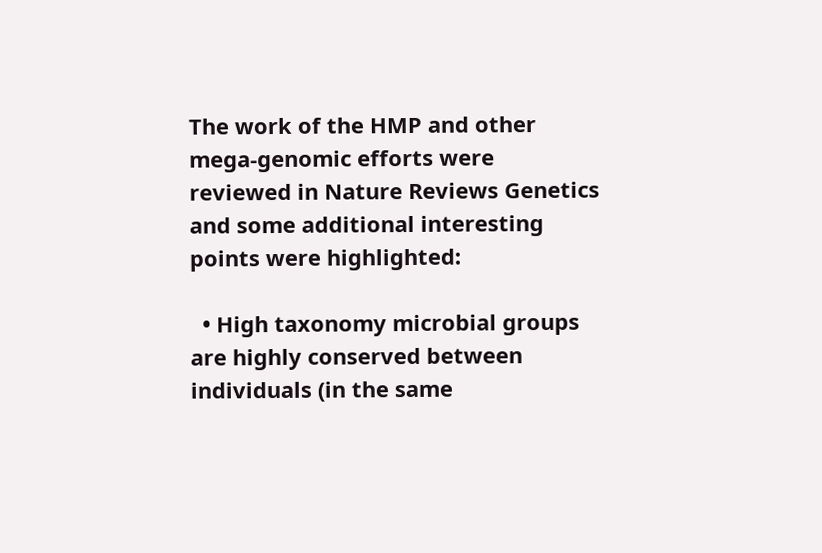The work of the HMP and other mega-genomic efforts were reviewed in Nature Reviews Genetics and some additional interesting points were highlighted:

  • High taxonomy microbial groups are highly conserved between individuals (in the same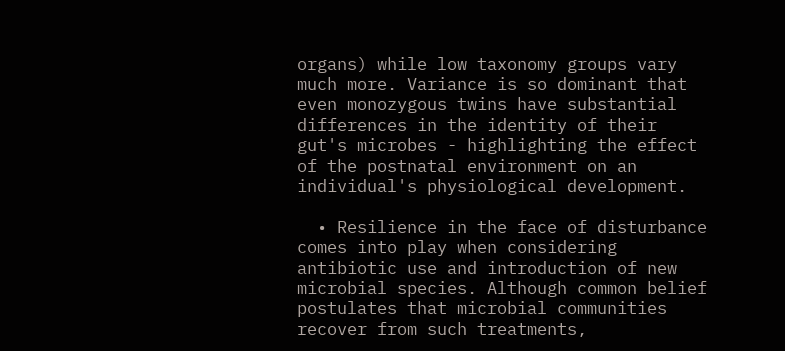organs) while low taxonomy groups vary much more. Variance is so dominant that even monozygous twins have substantial differences in the identity of their gut's microbes - highlighting the effect of the postnatal environment on an individual's physiological development.

  • Resilience in the face of disturbance comes into play when considering antibiotic use and introduction of new microbial species. Although common belief postulates that microbial communities recover from such treatments,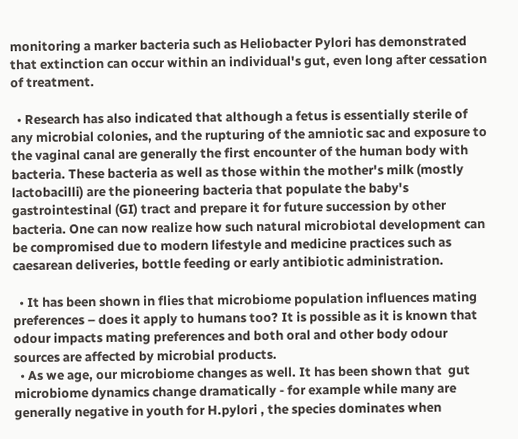monitoring a marker bacteria such as Heliobacter Pylori has demonstrated that extinction can occur within an individual's gut, even long after cessation of treatment.

  • Research has also indicated that although a fetus is essentially sterile of any microbial colonies, and the rupturing of the amniotic sac and exposure to the vaginal canal are generally the first encounter of the human body with bacteria. These bacteria as well as those within the mother's milk (mostly lactobacilli) are the pioneering bacteria that populate the baby's gastrointestinal (GI) tract and prepare it for future succession by other bacteria. One can now realize how such natural microbiotal development can be compromised due to modern lifestyle and medicine practices such as caesarean deliveries, bottle feeding or early antibiotic administration.

  • It has been shown in flies that microbiome population influences mating preferences – does it apply to humans too? It is possible as it is known that odour impacts mating preferences and both oral and other body odour sources are affected by microbial products.
  • As we age, our microbiome changes as well. It has been shown that  gut microbiome dynamics change dramatically - for example while many are generally negative in youth for H.pylori , the species dominates when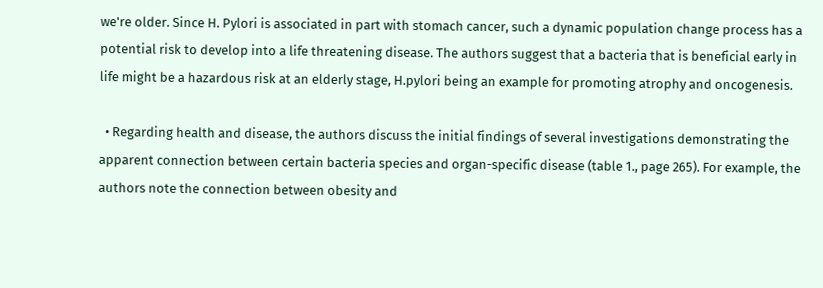we're older. Since H. Pylori is associated in part with stomach cancer, such a dynamic population change process has a potential risk to develop into a life threatening disease. The authors suggest that a bacteria that is beneficial early in life might be a hazardous risk at an elderly stage, H.pylori being an example for promoting atrophy and oncogenesis.

  • Regarding health and disease, the authors discuss the initial findings of several investigations demonstrating the apparent connection between certain bacteria species and organ-specific disease (table 1., page 265). For example, the authors note the connection between obesity and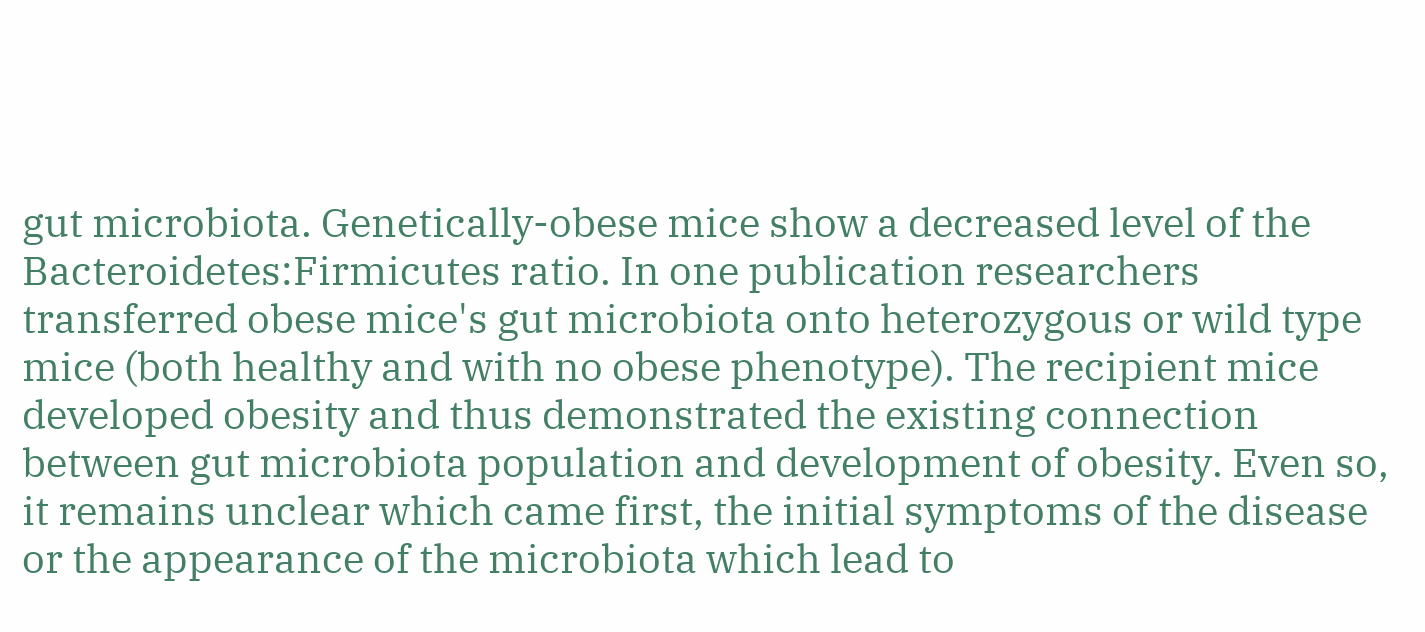gut microbiota. Genetically-obese mice show a decreased level of the Bacteroidetes:Firmicutes ratio. In one publication researchers transferred obese mice's gut microbiota onto heterozygous or wild type mice (both healthy and with no obese phenotype). The recipient mice developed obesity and thus demonstrated the existing connection between gut microbiota population and development of obesity. Even so, it remains unclear which came first, the initial symptoms of the disease or the appearance of the microbiota which lead to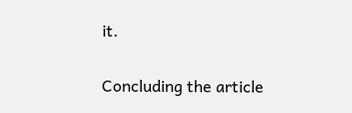it.

Concluding the article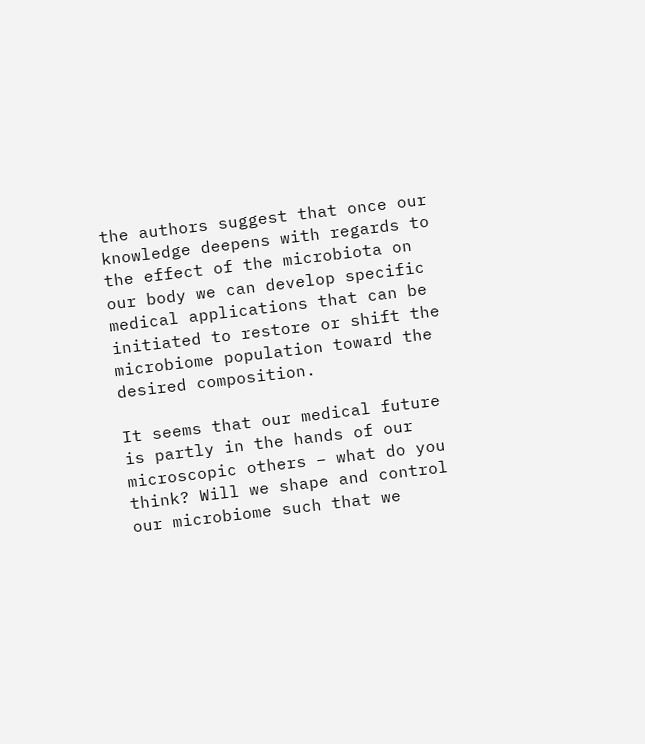the authors suggest that once our knowledge deepens with regards to the effect of the microbiota on our body we can develop specific medical applications that can be initiated to restore or shift the microbiome population toward the desired composition.

It seems that our medical future is partly in the hands of our microscopic others – what do you think? Will we shape and control our microbiome such that we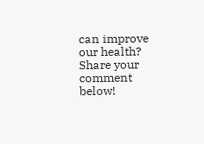can improve our health? Share your comment below!